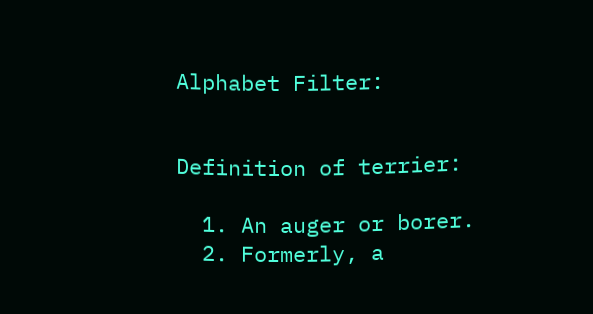Alphabet Filter:


Definition of terrier:

  1. An auger or borer.
  2. Formerly, a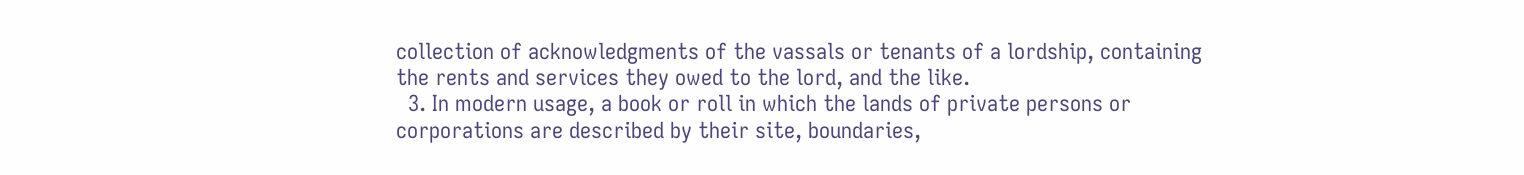collection of acknowledgments of the vassals or tenants of a lordship, containing the rents and services they owed to the lord, and the like.
  3. In modern usage, a book or roll in which the lands of private persons or corporations are described by their site, boundaries,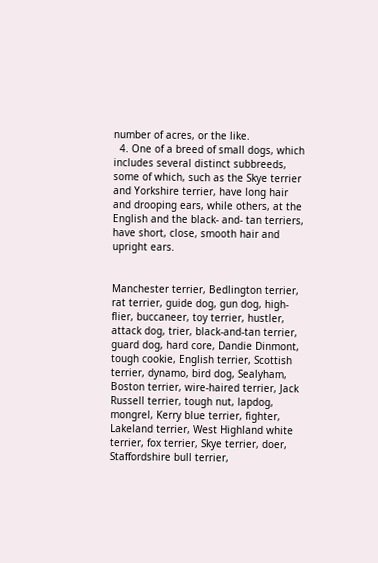number of acres, or the like.
  4. One of a breed of small dogs, which includes several distinct subbreeds, some of which, such as the Skye terrier and Yorkshire terrier, have long hair and drooping ears, while others, at the English and the black- and- tan terriers, have short, close, smooth hair and upright ears.


Manchester terrier, Bedlington terrier, rat terrier, guide dog, gun dog, high-flier, buccaneer, toy terrier, hustler, attack dog, trier, black-and-tan terrier, guard dog, hard core, Dandie Dinmont, tough cookie, English terrier, Scottish terrier, dynamo, bird dog, Sealyham, Boston terrier, wire-haired terrier, Jack Russell terrier, tough nut, lapdog, mongrel, Kerry blue terrier, fighter, Lakeland terrier, West Highland white terrier, fox terrier, Skye terrier, doer, Staffordshire bull terrier,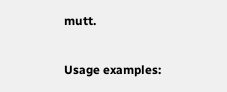mutt.

Usage examples: